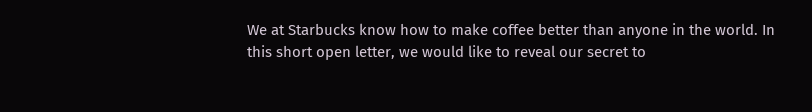We at Starbucks know how to make coffee better than anyone in the world. In this short open letter, we would like to reveal our secret to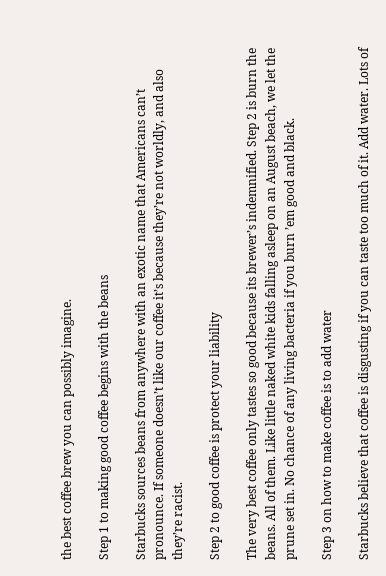the best coffee brew you can possibly imagine.

Step 1 to making good coffee begins with the beans

Starbucks sources beans from anywhere with an exotic name that Americans can’t pronounce. If someone doesn’t like our coffee it’s because they’re not worldly, and also they’re racist.

Step 2 to good coffee is protect your liability

The very best coffee only tastes so good because its brewer’s indemnified. Step 2 is burn the beans. All of them. Like little naked white kids falling asleep on an August beach, we let the prune set in. No chance of any living bacteria if you burn ’em good and black.

Step 3 on how to make coffee is to add water

Starbucks believe that coffee is disgusting if you can taste too much of it. Add water. Lots of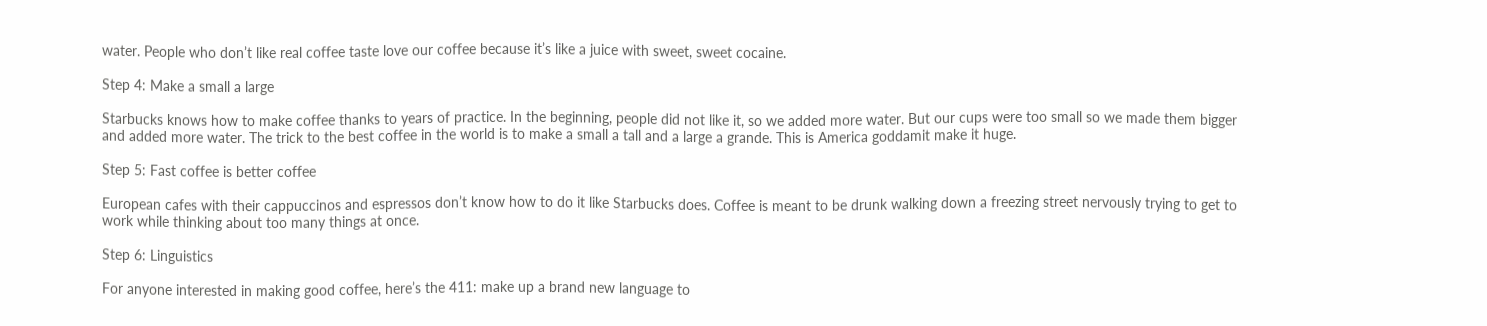water. People who don’t like real coffee taste love our coffee because it’s like a juice with sweet, sweet cocaine.

Step 4: Make a small a large

Starbucks knows how to make coffee thanks to years of practice. In the beginning, people did not like it, so we added more water. But our cups were too small so we made them bigger and added more water. The trick to the best coffee in the world is to make a small a tall and a large a grande. This is America goddamit make it huge.

Step 5: Fast coffee is better coffee

European cafes with their cappuccinos and espressos don’t know how to do it like Starbucks does. Coffee is meant to be drunk walking down a freezing street nervously trying to get to work while thinking about too many things at once.

Step 6: Linguistics

For anyone interested in making good coffee, here’s the 411: make up a brand new language to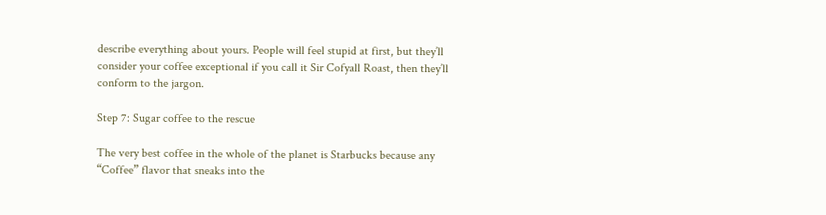describe everything about yours. People will feel stupid at first, but they’ll consider your coffee exceptional if you call it Sir Cofyall Roast, then they’ll conform to the jargon.

Step 7: Sugar coffee to the rescue

The very best coffee in the whole of the planet is Starbucks because any “Coffee” flavor that sneaks into the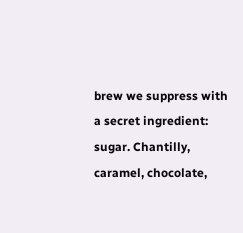brew we suppress with a secret ingredient: sugar. Chantilly, caramel, chocolate,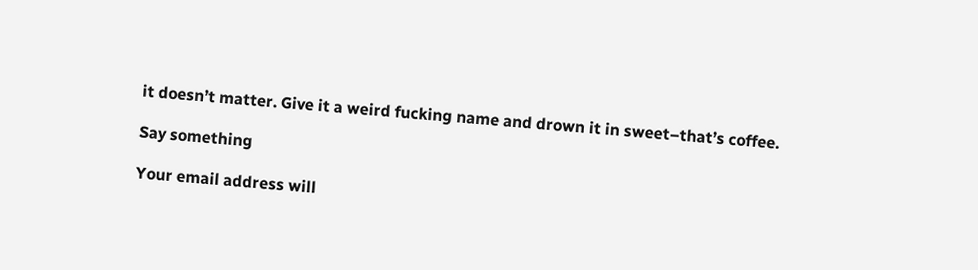it doesn’t matter. Give it a weird fucking name and drown it in sweet–that’s coffee.

Say something

Your email address will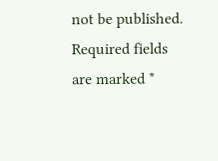not be published. Required fields are marked *